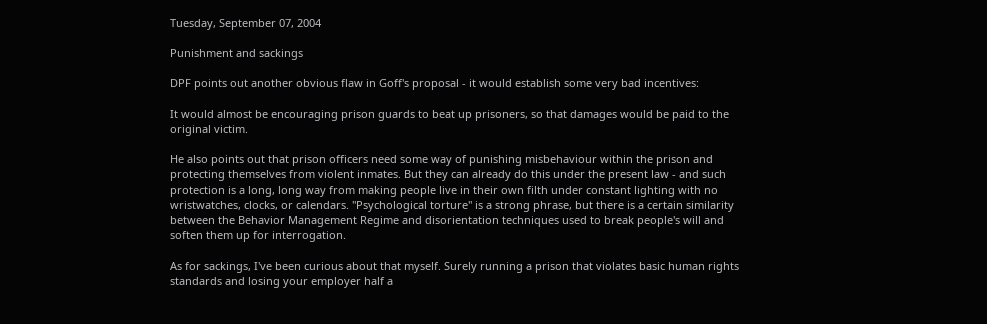Tuesday, September 07, 2004

Punishment and sackings

DPF points out another obvious flaw in Goff's proposal - it would establish some very bad incentives:

It would almost be encouraging prison guards to beat up prisoners, so that damages would be paid to the original victim.

He also points out that prison officers need some way of punishing misbehaviour within the prison and protecting themselves from violent inmates. But they can already do this under the present law - and such protection is a long, long way from making people live in their own filth under constant lighting with no wristwatches, clocks, or calendars. "Psychological torture" is a strong phrase, but there is a certain similarity between the Behavior Management Regime and disorientation techniques used to break people's will and soften them up for interrogation.

As for sackings, I've been curious about that myself. Surely running a prison that violates basic human rights standards and losing your employer half a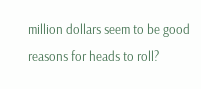million dollars seem to be good reasons for heads to roll?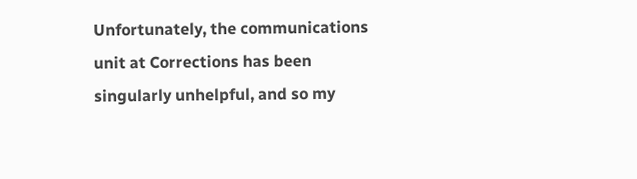Unfortunately, the communications unit at Corrections has been singularly unhelpful, and so my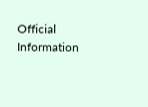Official Information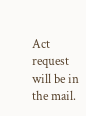Act request will be in the mail.